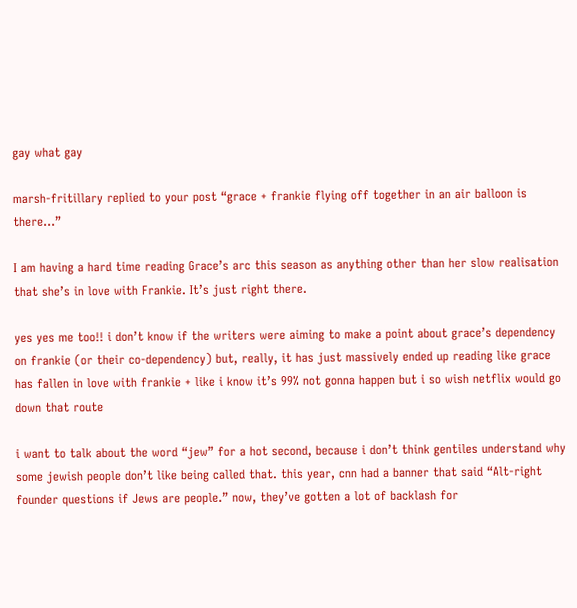gay what gay

marsh-fritillary replied to your post “grace + frankie flying off together in an air balloon is there…”

I am having a hard time reading Grace’s arc this season as anything other than her slow realisation that she’s in love with Frankie. It’s just right there.

yes yes me too!! i don’t know if the writers were aiming to make a point about grace’s dependency on frankie (or their co-dependency) but, really, it has just massively ended up reading like grace has fallen in love with frankie + like i know it’s 99% not gonna happen but i so wish netflix would go down that route

i want to talk about the word “jew” for a hot second, because i don’t think gentiles understand why some jewish people don’t like being called that. this year, cnn had a banner that said “Alt-right founder questions if Jews are people.” now, they’ve gotten a lot of backlash for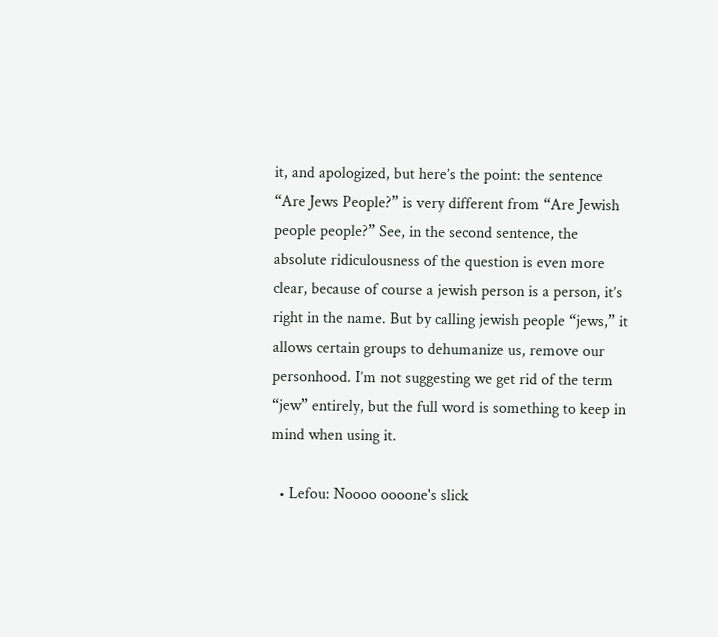it, and apologized, but here’s the point: the sentence “Are Jews People?” is very different from “Are Jewish people people?” See, in the second sentence, the absolute ridiculousness of the question is even more clear, because of course a jewish person is a person, it’s right in the name. But by calling jewish people “jews,” it allows certain groups to dehumanize us, remove our personhood. I’m not suggesting we get rid of the term “jew” entirely, but the full word is something to keep in mind when using it.

  • Lefou: Noooo oooone's slick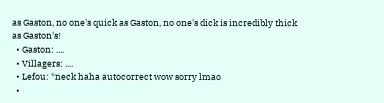as Gaston, no one's quick as Gaston, no one's dick is incredibly thick as Gaston's!
  • Gaston: ....
  • Villagers: ....
  • Lefou: *neck haha autocorrect wow sorry lmao
  •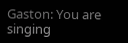Gaston: You are singing